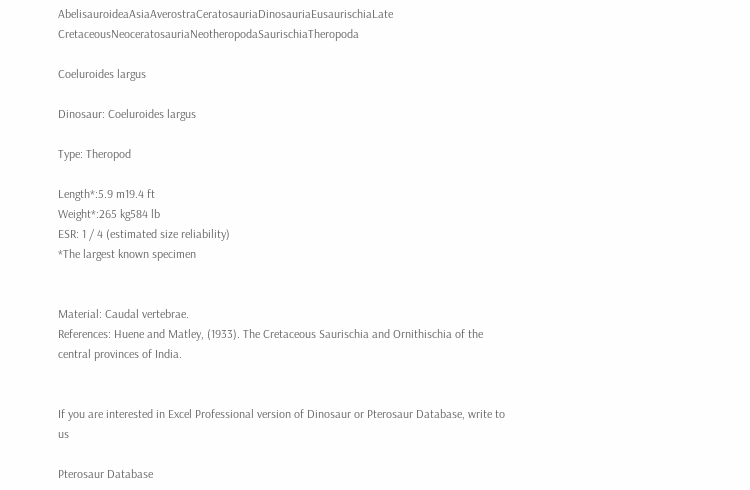AbelisauroideaAsiaAverostraCeratosauriaDinosauriaEusaurischiaLate CretaceousNeoceratosauriaNeotheropodaSaurischiaTheropoda

Coeluroides largus

Dinosaur: Coeluroides largus

Type: Theropod

Length*:5.9 m19.4 ft
Weight*:265 kg584 lb
ESR: 1 / 4 (estimated size reliability)
*The largest known specimen


Material: Caudal vertebrae.
References: Huene and Matley, (1933). The Cretaceous Saurischia and Ornithischia of the central provinces of India.


If you are interested in Excel Professional version of Dinosaur or Pterosaur Database, write to us

Pterosaur Database